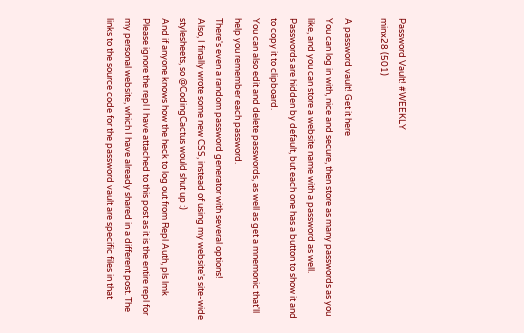Password Vault! #WEEKLY
minx28 (501)

A password vault! Get it here
You can log in with, nice and secure, then store as many passwords as you like, and you can store a website name with a password as well.
Passwords are hidden by default, but each one has a button to show it and to copy it to clipboard.
You can also edit and delete passwords, as well as get a mnemonic that'll help you remember each password.
There's even a random password generator with several options!
Also, I finally wrote some new CSS, instead of using my website's site-wide stylesheets, so @CodingCactus would shut up :)
And if anyone knows how the heck to log out from Repl Auth, pls lmk
Please ignore the repl I have attached to this post as it is the entire repl for my personal website, which I have already shared in a different post. The links to the source code for the password vault are specific files in that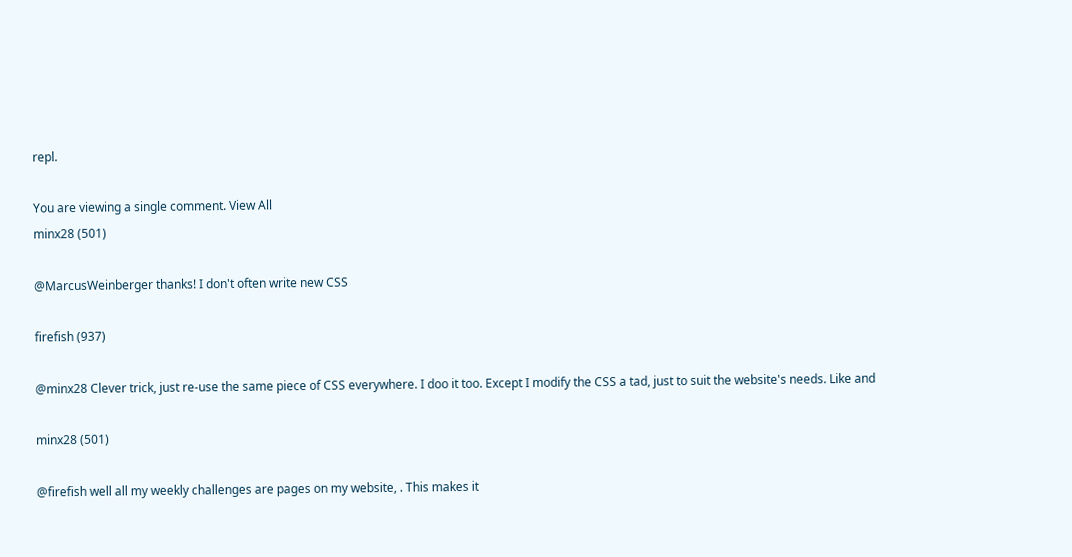repl.

You are viewing a single comment. View All
minx28 (501)

@MarcusWeinberger thanks! I don't often write new CSS

firefish (937)

@minx28 Clever trick, just re-use the same piece of CSS everywhere. I doo it too. Except I modify the CSS a tad, just to suit the website's needs. Like and

minx28 (501)

@firefish well all my weekly challenges are pages on my website, . This makes it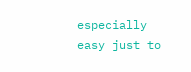especially easy just to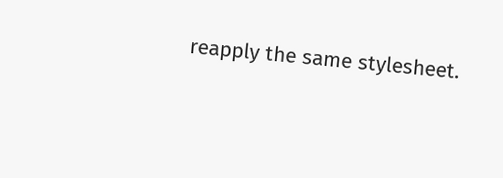reapply the same stylesheet.